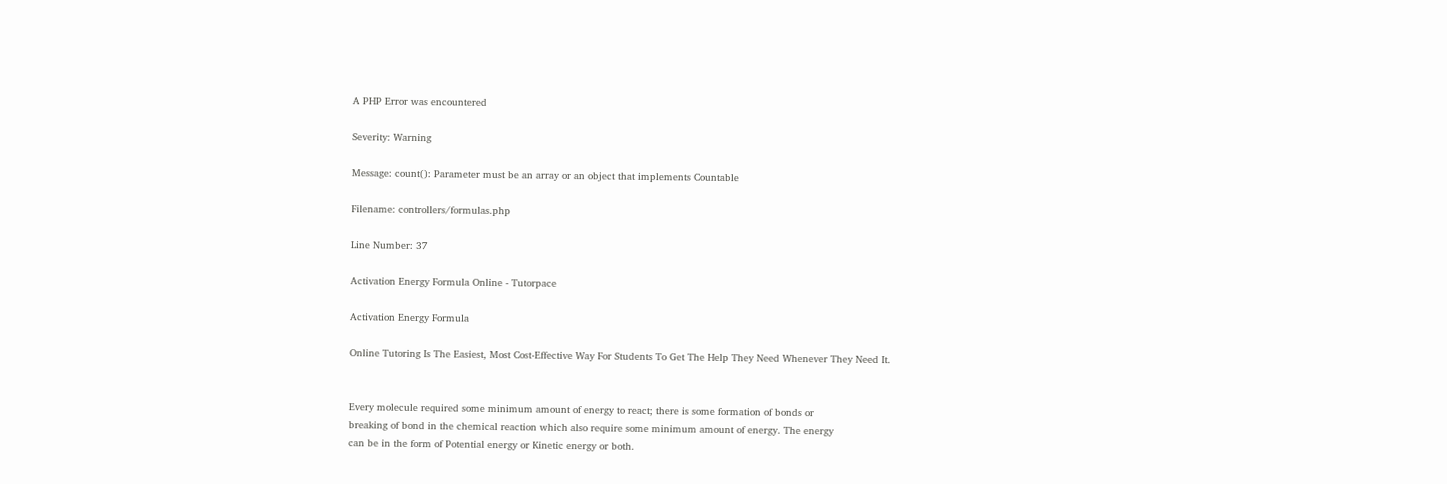A PHP Error was encountered

Severity: Warning

Message: count(): Parameter must be an array or an object that implements Countable

Filename: controllers/formulas.php

Line Number: 37

Activation Energy Formula Online - Tutorpace

Activation Energy Formula

Online Tutoring Is The Easiest, Most Cost-Effective Way For Students To Get The Help They Need Whenever They Need It.


Every molecule required some minimum amount of energy to react; there is some formation of bonds or
breaking of bond in the chemical reaction which also require some minimum amount of energy. The energy
can be in the form of Potential energy or Kinetic energy or both.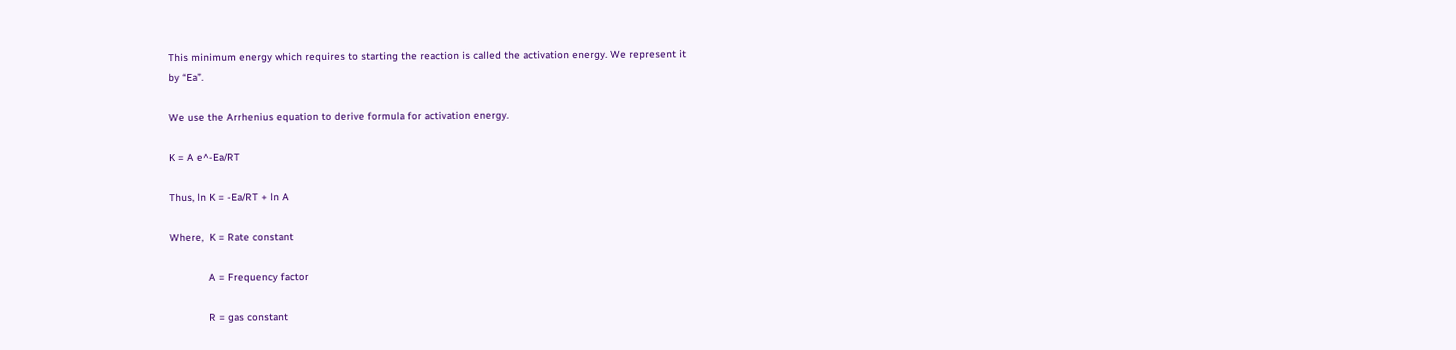This minimum energy which requires to starting the reaction is called the activation energy. We represent it
by “Ea”.

We use the Arrhenius equation to derive formula for activation energy.

K = A e^-Ea/RT

Thus, ln K = -Ea/RT + ln A

Where,  K = Rate constant

             A = Frequency factor

             R = gas constant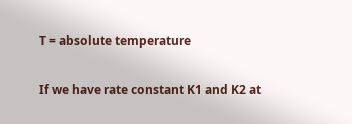T = absolute temperature

If we have rate constant K1 and K2 at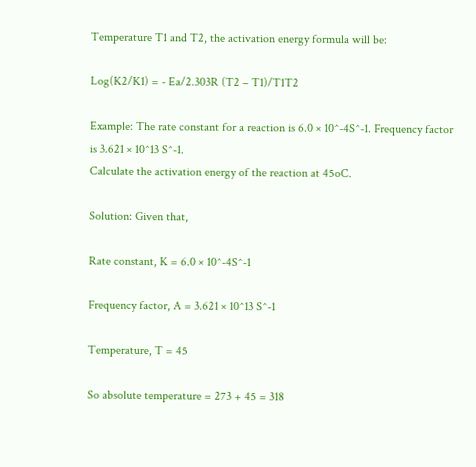Temperature T1 and T2, the activation energy formula will be:

Log(K2/K1) = - Ea/2.303R (T2 – T1)/T1T2

Example: The rate constant for a reaction is 6.0 × 10^-4S^-1. Frequency factor is 3.621 × 10^13 S^-1.
Calculate the activation energy of the reaction at 45oC.

Solution: Given that,

Rate constant, K = 6.0 × 10^-4S^-1

Frequency factor, A = 3.621 × 10^13 S^-1

Temperature, T = 45

So absolute temperature = 273 + 45 = 318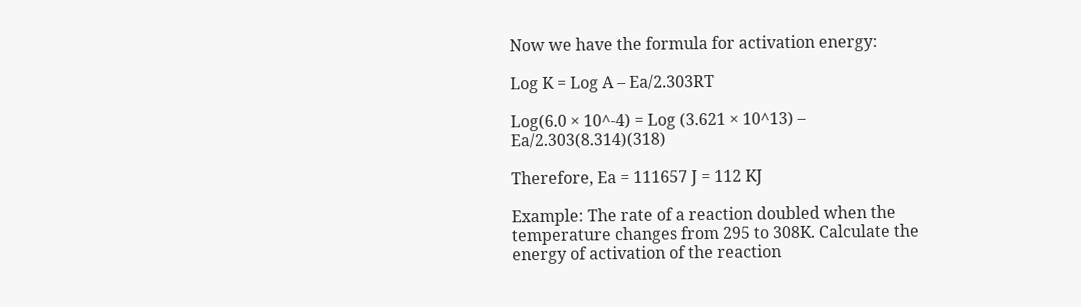Now we have the formula for activation energy:

Log K = Log A – Ea/2.303RT

Log(6.0 × 10^-4) = Log (3.621 × 10^13) – Ea/2.303(8.314)(318)

Therefore, Ea = 111657 J = 112 KJ

Example: The rate of a reaction doubled when the temperature changes from 295 to 308K. Calculate the
energy of activation of the reaction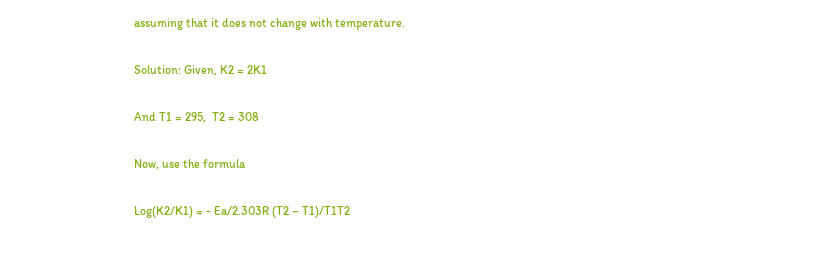assuming that it does not change with temperature.

Solution: Given, K2 = 2K1

And T1 = 295,  T2 = 308

Now, use the formula

Log(K2/K1) = - Ea/2.303R (T2 – T1)/T1T2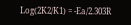Log(2K2/K1) = -Ea/2.303R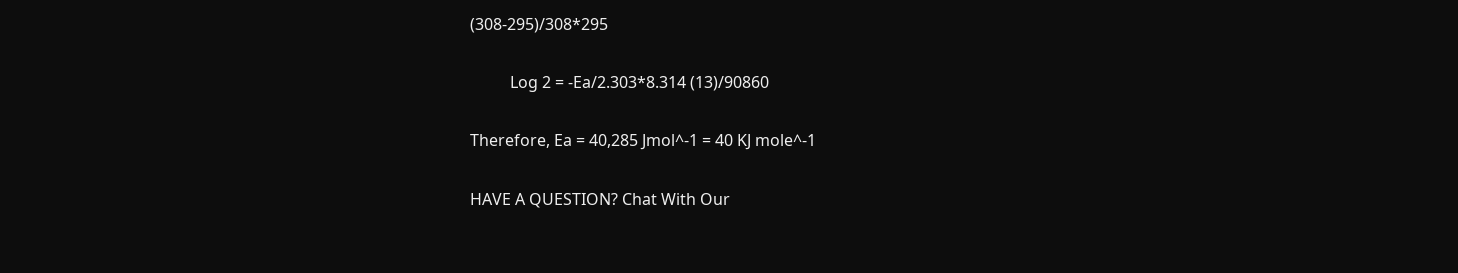(308-295)/308*295

          Log 2 = -Ea/2.303*8.314 (13)/90860

Therefore, Ea = 40,285 Jmol^-1 = 40 KJ mole^-1

HAVE A QUESTION? Chat With Our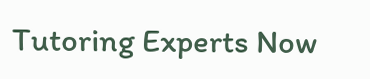Tutoring Experts Now